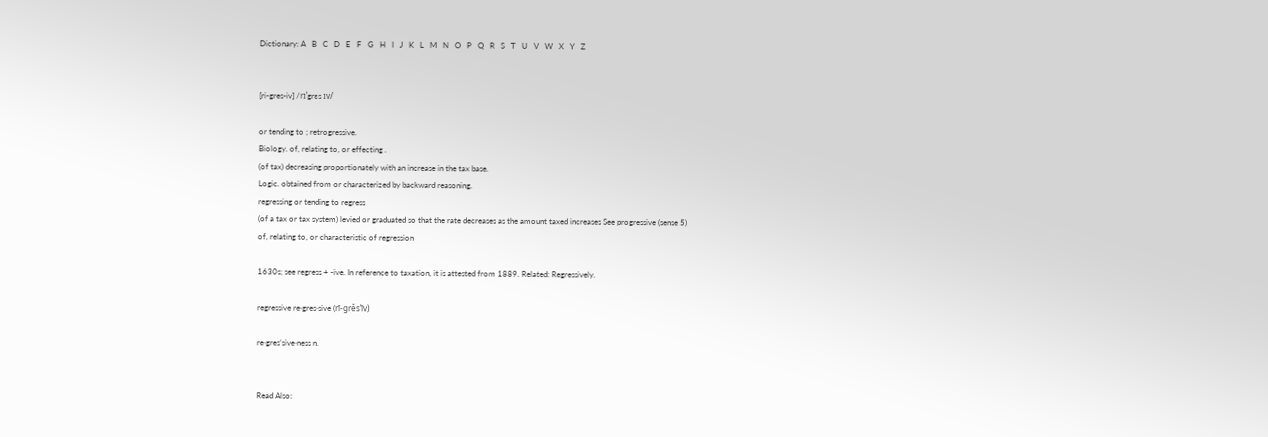Dictionary: A   B   C   D   E   F   G   H   I   J   K   L   M   N   O   P   Q   R   S   T   U   V   W   X   Y   Z


[ri-gres-iv] /rɪˈgrɛs ɪv/

or tending to ; retrogressive.
Biology. of, relating to, or effecting .
(of tax) decreasing proportionately with an increase in the tax base.
Logic. obtained from or characterized by backward reasoning.
regressing or tending to regress
(of a tax or tax system) levied or graduated so that the rate decreases as the amount taxed increases See progressive (sense 5)
of, relating to, or characteristic of regression

1630s; see regress + -ive. In reference to taxation, it is attested from 1889. Related: Regressively.

regressive re·gres·sive (rĭ-grěs’ĭv)

re·gres’sive·ness n.


Read Also: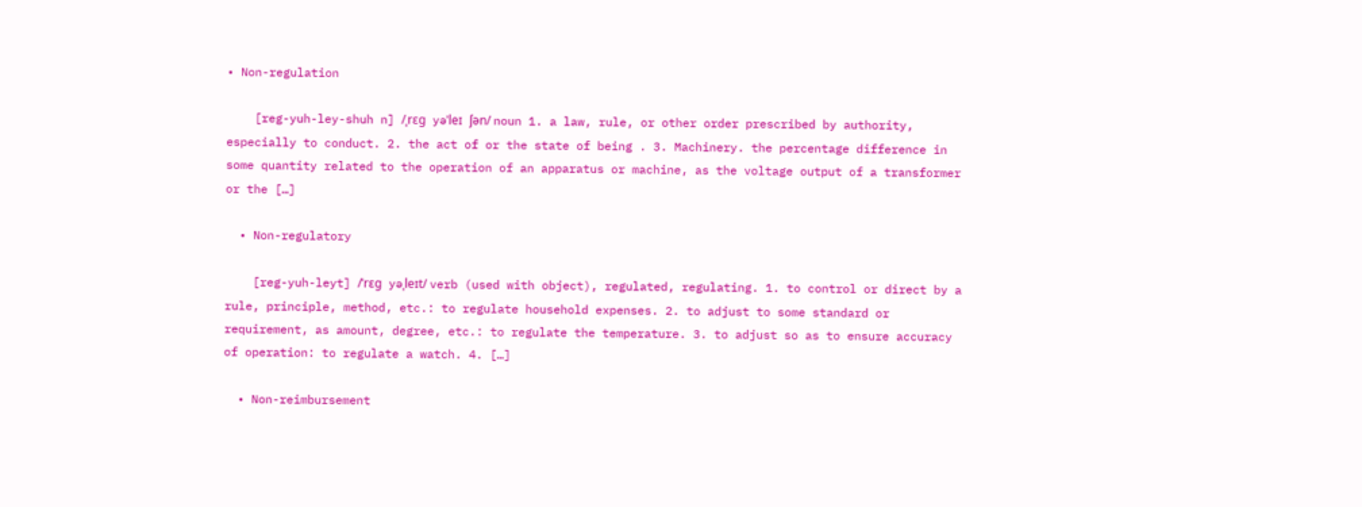• Non-regulation

    [reg-yuh-ley-shuh n] /ˌrɛg yəˈleɪ ʃən/ noun 1. a law, rule, or other order prescribed by authority, especially to conduct. 2. the act of or the state of being . 3. Machinery. the percentage difference in some quantity related to the operation of an apparatus or machine, as the voltage output of a transformer or the […]

  • Non-regulatory

    [reg-yuh-leyt] /ˈrɛg yəˌleɪt/ verb (used with object), regulated, regulating. 1. to control or direct by a rule, principle, method, etc.: to regulate household expenses. 2. to adjust to some standard or requirement, as amount, degree, etc.: to regulate the temperature. 3. to adjust so as to ensure accuracy of operation: to regulate a watch. 4. […]

  • Non-reimbursement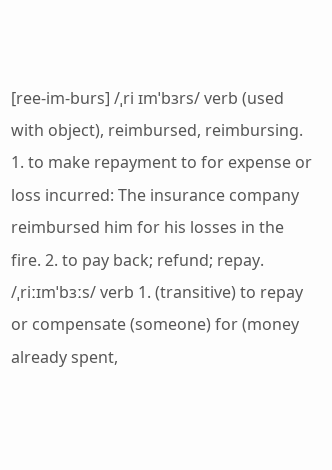[ree-im-burs] /ˌri ɪmˈbɜrs/ verb (used with object), reimbursed, reimbursing. 1. to make repayment to for expense or loss incurred: The insurance company reimbursed him for his losses in the fire. 2. to pay back; refund; repay. /ˌriːɪmˈbɜːs/ verb 1. (transitive) to repay or compensate (someone) for (money already spent,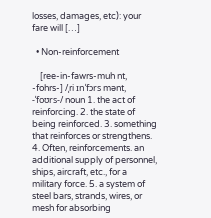losses, damages, etc): your fare will […]

  • Non-reinforcement

    [ree-in-fawrs-muh nt, -fohrs-] /ˌri ɪnˈfɔrs mənt, -ˈfoʊrs-/ noun 1. the act of reinforcing. 2. the state of being reinforced. 3. something that reinforces or strengthens. 4. Often, reinforcements. an additional supply of personnel, ships, aircraft, etc., for a military force. 5. a system of steel bars, strands, wires, or mesh for absorbing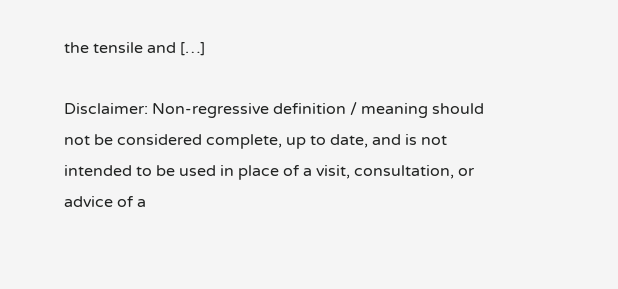the tensile and […]

Disclaimer: Non-regressive definition / meaning should not be considered complete, up to date, and is not intended to be used in place of a visit, consultation, or advice of a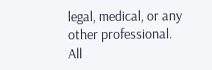legal, medical, or any other professional. All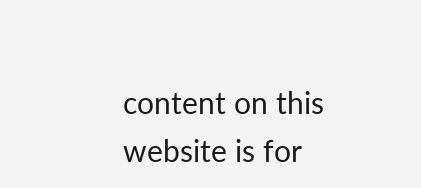content on this website is for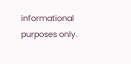informational purposes only.